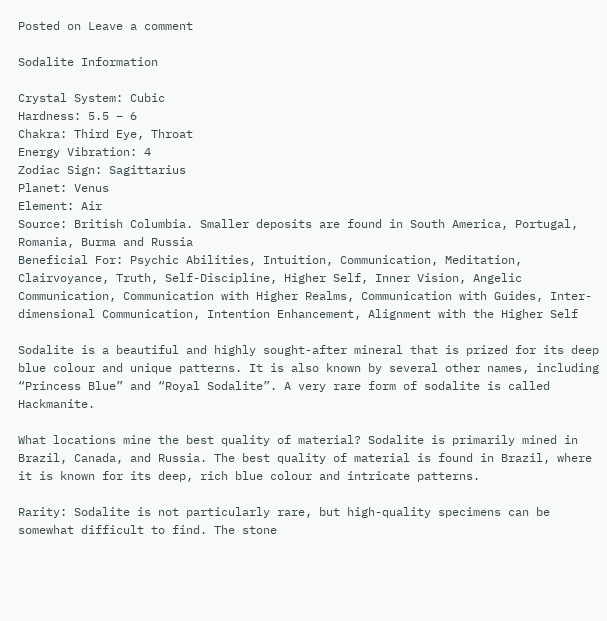Posted on Leave a comment

Sodalite Information

Crystal System: Cubic
Hardness: 5.5 – 6
Chakra: Third Eye, Throat
Energy Vibration: 4
Zodiac Sign: Sagittarius
Planet: Venus
Element: Air
Source: British Columbia. Smaller deposits are found in South America, Portugal, Romania, Burma and Russia
Beneficial For: Psychic Abilities, Intuition, Communication, Meditation, Clairvoyance, Truth, Self-Discipline, Higher Self, Inner Vision, Angelic Communication, Communication with Higher Realms, Communication with Guides, Inter-dimensional Communication, Intention Enhancement, Alignment with the Higher Self

Sodalite is a beautiful and highly sought-after mineral that is prized for its deep blue colour and unique patterns. It is also known by several other names, including “Princess Blue” and “Royal Sodalite”. A very rare form of sodalite is called Hackmanite.

What locations mine the best quality of material? Sodalite is primarily mined in Brazil, Canada, and Russia. The best quality of material is found in Brazil, where it is known for its deep, rich blue colour and intricate patterns.

Rarity: Sodalite is not particularly rare, but high-quality specimens can be somewhat difficult to find. The stone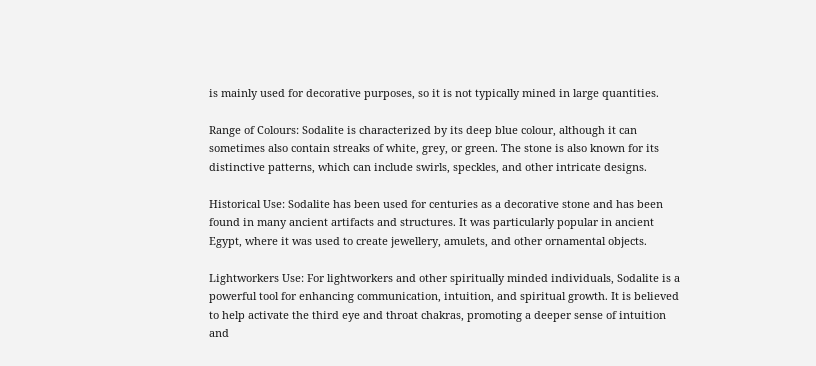is mainly used for decorative purposes, so it is not typically mined in large quantities.

Range of Colours: Sodalite is characterized by its deep blue colour, although it can sometimes also contain streaks of white, grey, or green. The stone is also known for its distinctive patterns, which can include swirls, speckles, and other intricate designs.

Historical Use: Sodalite has been used for centuries as a decorative stone and has been found in many ancient artifacts and structures. It was particularly popular in ancient Egypt, where it was used to create jewellery, amulets, and other ornamental objects.

Lightworkers Use: For lightworkers and other spiritually minded individuals, Sodalite is a powerful tool for enhancing communication, intuition, and spiritual growth. It is believed to help activate the third eye and throat chakras, promoting a deeper sense of intuition and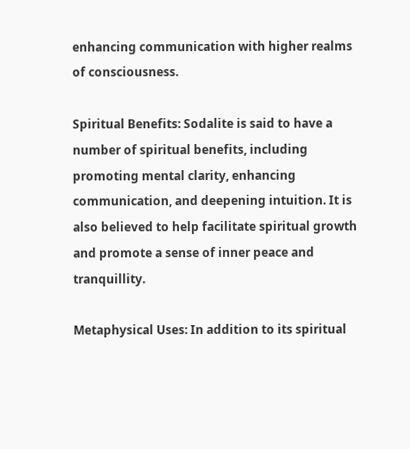enhancing communication with higher realms of consciousness.

Spiritual Benefits: Sodalite is said to have a number of spiritual benefits, including promoting mental clarity, enhancing communication, and deepening intuition. It is also believed to help facilitate spiritual growth and promote a sense of inner peace and tranquillity.

Metaphysical Uses: In addition to its spiritual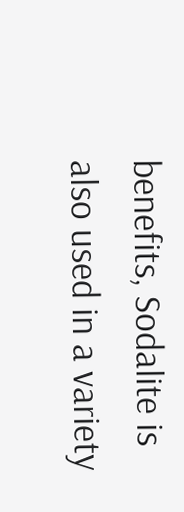benefits, Sodalite is also used in a variety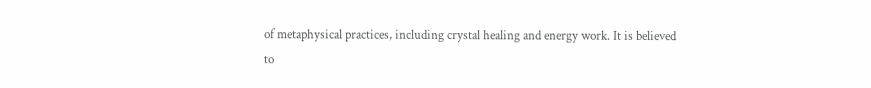of metaphysical practices, including crystal healing and energy work. It is believed to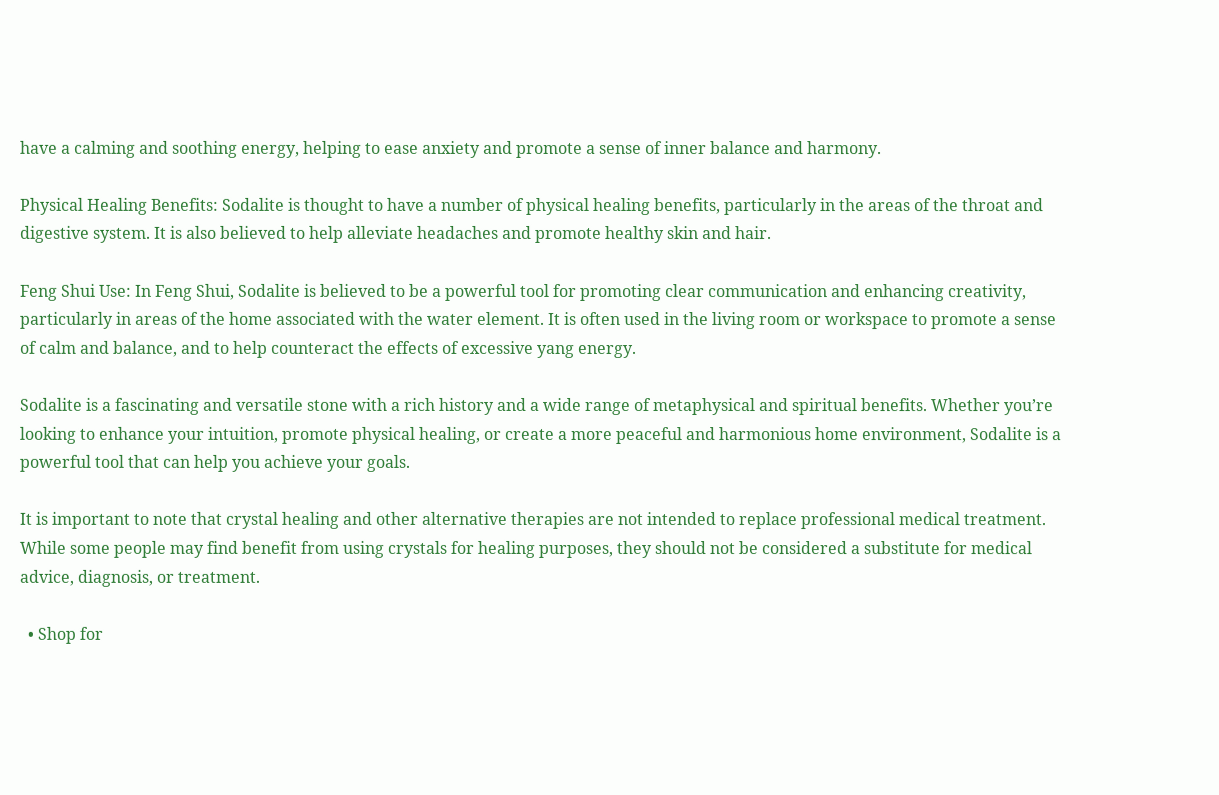have a calming and soothing energy, helping to ease anxiety and promote a sense of inner balance and harmony.

Physical Healing Benefits: Sodalite is thought to have a number of physical healing benefits, particularly in the areas of the throat and digestive system. It is also believed to help alleviate headaches and promote healthy skin and hair.

Feng Shui Use: In Feng Shui, Sodalite is believed to be a powerful tool for promoting clear communication and enhancing creativity, particularly in areas of the home associated with the water element. It is often used in the living room or workspace to promote a sense of calm and balance, and to help counteract the effects of excessive yang energy.

Sodalite is a fascinating and versatile stone with a rich history and a wide range of metaphysical and spiritual benefits. Whether you’re looking to enhance your intuition, promote physical healing, or create a more peaceful and harmonious home environment, Sodalite is a powerful tool that can help you achieve your goals.

It is important to note that crystal healing and other alternative therapies are not intended to replace professional medical treatment. While some people may find benefit from using crystals for healing purposes, they should not be considered a substitute for medical advice, diagnosis, or treatment.

  • Shop for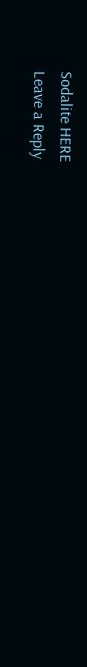Sodalite HERE
Leave a Reply